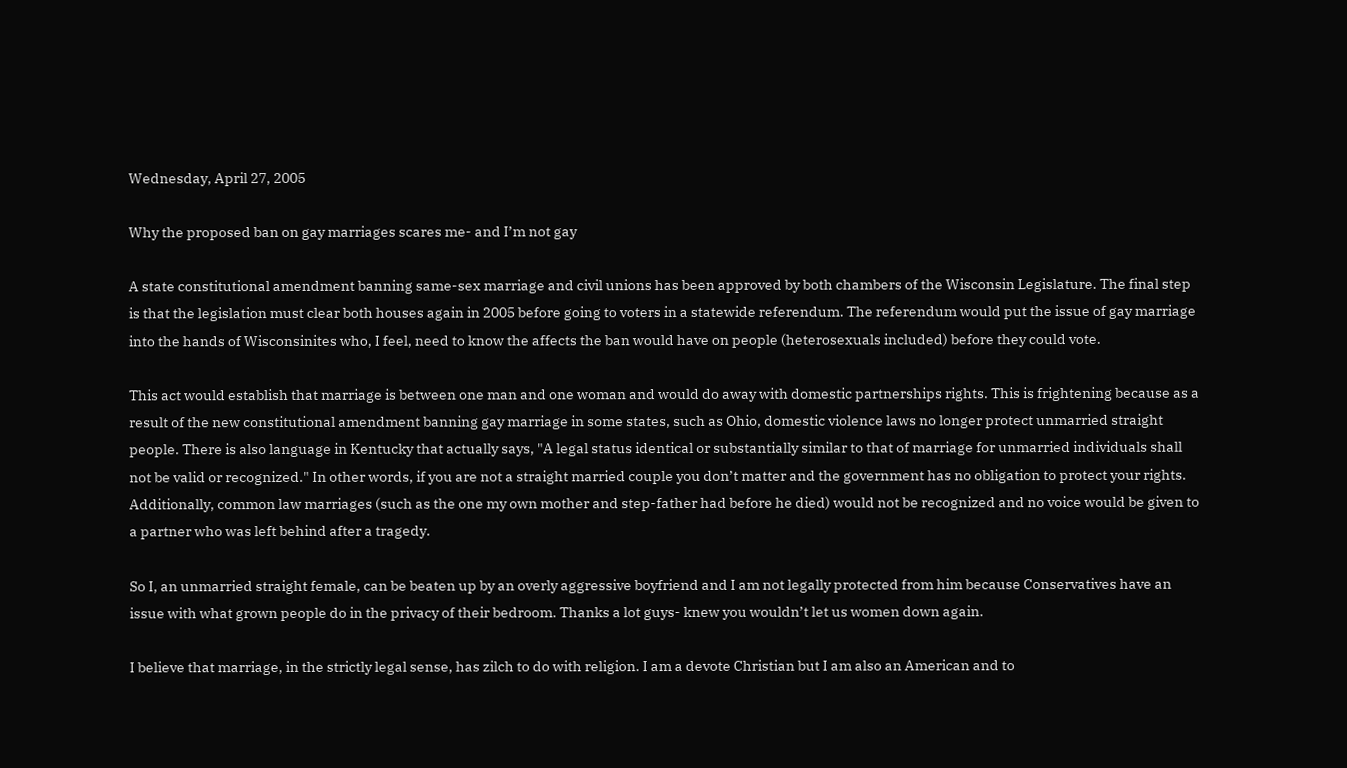Wednesday, April 27, 2005

Why the proposed ban on gay marriages scares me- and I’m not gay

A state constitutional amendment banning same-sex marriage and civil unions has been approved by both chambers of the Wisconsin Legislature. The final step is that the legislation must clear both houses again in 2005 before going to voters in a statewide referendum. The referendum would put the issue of gay marriage into the hands of Wisconsinites who, I feel, need to know the affects the ban would have on people (heterosexuals included) before they could vote.

This act would establish that marriage is between one man and one woman and would do away with domestic partnerships rights. This is frightening because as a result of the new constitutional amendment banning gay marriage in some states, such as Ohio, domestic violence laws no longer protect unmarried straight people. There is also language in Kentucky that actually says, "A legal status identical or substantially similar to that of marriage for unmarried individuals shall not be valid or recognized." In other words, if you are not a straight married couple you don’t matter and the government has no obligation to protect your rights. Additionally, common law marriages (such as the one my own mother and step-father had before he died) would not be recognized and no voice would be given to a partner who was left behind after a tragedy.

So I, an unmarried straight female, can be beaten up by an overly aggressive boyfriend and I am not legally protected from him because Conservatives have an issue with what grown people do in the privacy of their bedroom. Thanks a lot guys- knew you wouldn’t let us women down again.

I believe that marriage, in the strictly legal sense, has zilch to do with religion. I am a devote Christian but I am also an American and to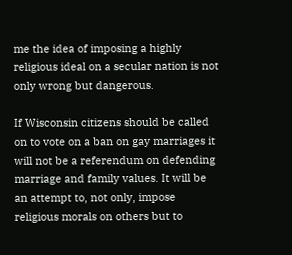me the idea of imposing a highly religious ideal on a secular nation is not only wrong but dangerous.

If Wisconsin citizens should be called on to vote on a ban on gay marriages it will not be a referendum on defending marriage and family values. It will be an attempt to, not only, impose religious morals on others but to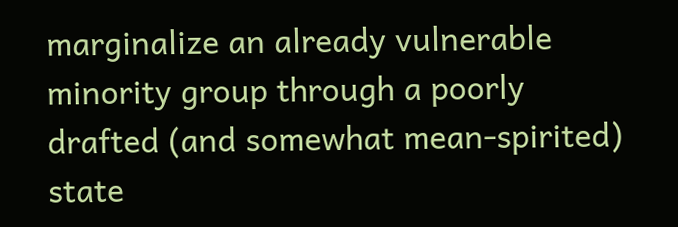marginalize an already vulnerable minority group through a poorly drafted (and somewhat mean-spirited) state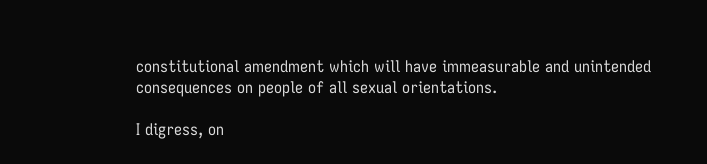constitutional amendment which will have immeasurable and unintended consequences on people of all sexual orientations.

I digress, on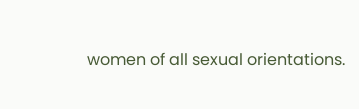women of all sexual orientations.